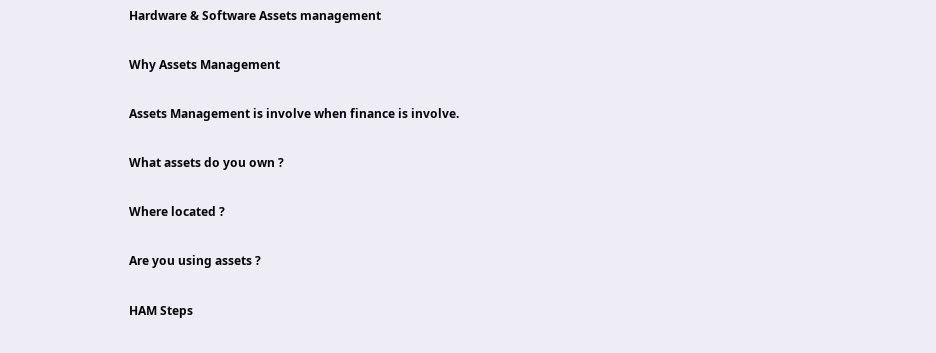Hardware & Software Assets management

Why Assets Management

Assets Management is involve when finance is involve.

What assets do you own ?

Where located ?

Are you using assets ?

HAM Steps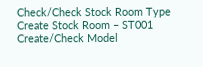Check/Check Stock Room Type
Create Stock Room – ST001
Create/Check Model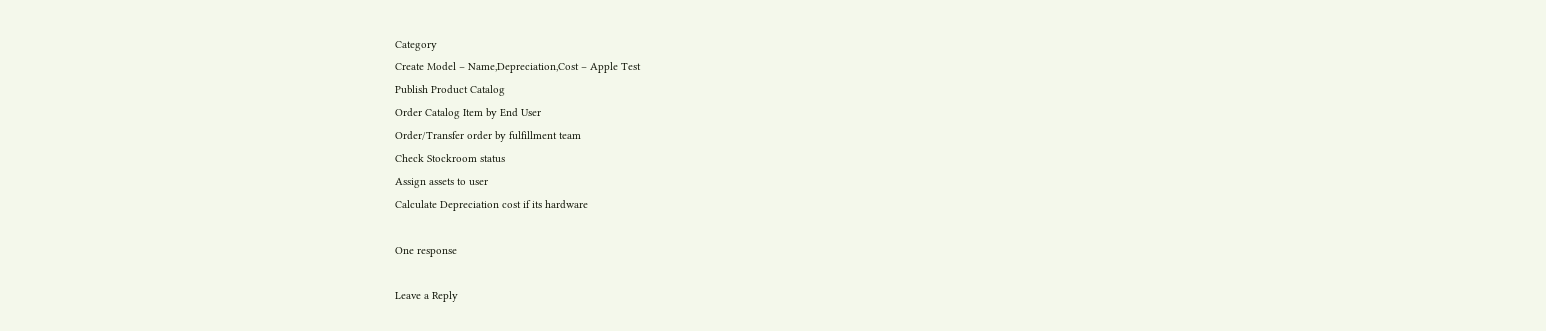Category
Create Model – Name,Depreciation,Cost – Apple Test
Publish Product Catalog
Order Catalog Item by End User
Order/Transfer order by fulfillment team
Check Stockroom status
Assign assets to user
Calculate Depreciation cost if its hardware

One response

Leave a Reply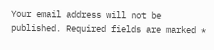Your email address will not be published. Required fields are marked *